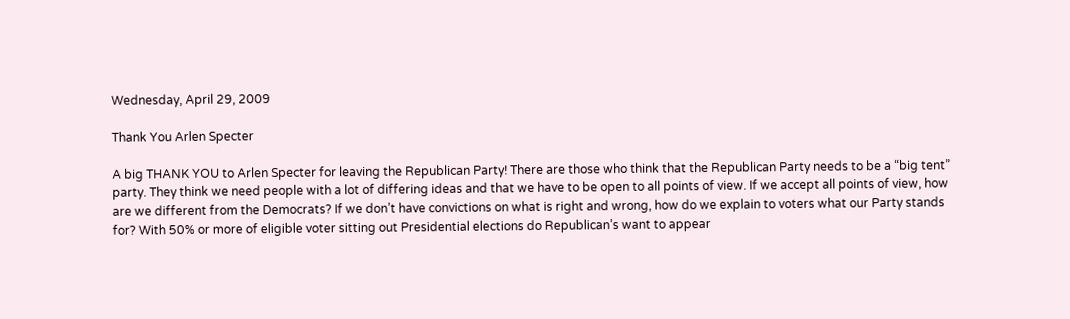Wednesday, April 29, 2009

Thank You Arlen Specter

A big THANK YOU to Arlen Specter for leaving the Republican Party! There are those who think that the Republican Party needs to be a “big tent” party. They think we need people with a lot of differing ideas and that we have to be open to all points of view. If we accept all points of view, how are we different from the Democrats? If we don’t have convictions on what is right and wrong, how do we explain to voters what our Party stands for? With 50% or more of eligible voter sitting out Presidential elections do Republican’s want to appear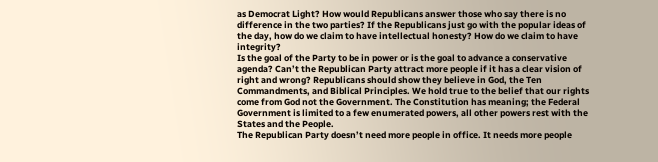as Democrat Light? How would Republicans answer those who say there is no difference in the two parties? If the Republicans just go with the popular ideas of the day, how do we claim to have intellectual honesty? How do we claim to have integrity?
Is the goal of the Party to be in power or is the goal to advance a conservative agenda? Can’t the Republican Party attract more people if it has a clear vision of right and wrong? Republicans should show they believe in God, the Ten Commandments, and Biblical Principles. We hold true to the belief that our rights come from God not the Government. The Constitution has meaning; the Federal Government is limited to a few enumerated powers, all other powers rest with the States and the People.
The Republican Party doesn’t need more people in office. It needs more people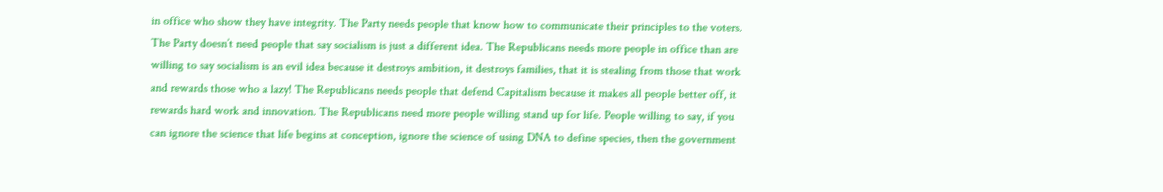in office who show they have integrity. The Party needs people that know how to communicate their principles to the voters. The Party doesn’t need people that say socialism is just a different idea. The Republicans needs more people in office than are willing to say socialism is an evil idea because it destroys ambition, it destroys families, that it is stealing from those that work and rewards those who a lazy! The Republicans needs people that defend Capitalism because it makes all people better off, it rewards hard work and innovation. The Republicans need more people willing stand up for life. People willing to say, if you can ignore the science that life begins at conception, ignore the science of using DNA to define species, then the government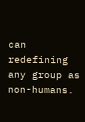can redefining any group as non-humans.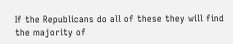If the Republicans do all of these they will find the majority of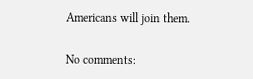Americans will join them.

No comments: